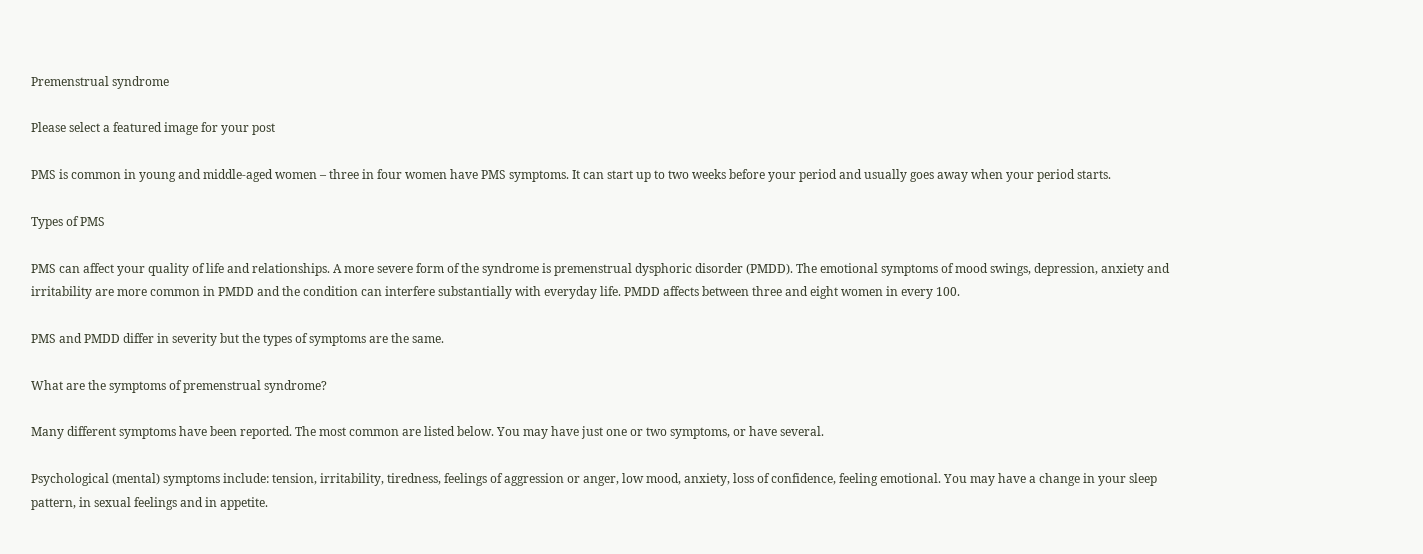Premenstrual syndrome

Please select a featured image for your post

PMS is common in young and middle-aged women – three in four women have PMS symptoms. It can start up to two weeks before your period and usually goes away when your period starts.

Types of PMS

PMS can affect your quality of life and relationships. A more severe form of the syndrome is premenstrual dysphoric disorder (PMDD). The emotional symptoms of mood swings, depression, anxiety and irritability are more common in PMDD and the condition can interfere substantially with everyday life. PMDD affects between three and eight women in every 100.

PMS and PMDD differ in severity but the types of symptoms are the same.

What are the symptoms of premenstrual syndrome?

Many different symptoms have been reported. The most common are listed below. You may have just one or two symptoms, or have several.

Psychological (mental) symptoms include: tension, irritability, tiredness, feelings of aggression or anger, low mood, anxiety, loss of confidence, feeling emotional. You may have a change in your sleep pattern, in sexual feelings and in appetite.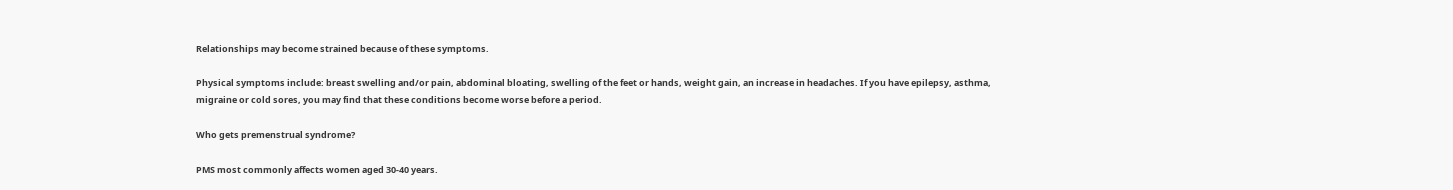Relationships may become strained because of these symptoms.

Physical symptoms include: breast swelling and/or pain, abdominal bloating, swelling of the feet or hands, weight gain, an increase in headaches. If you have epilepsy, asthma, migraine or cold sores, you may find that these conditions become worse before a period.

Who gets premenstrual syndrome?

PMS most commonly affects women aged 30-40 years.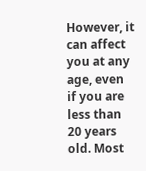However, it can affect you at any age, even if you are less than 20 years old. Most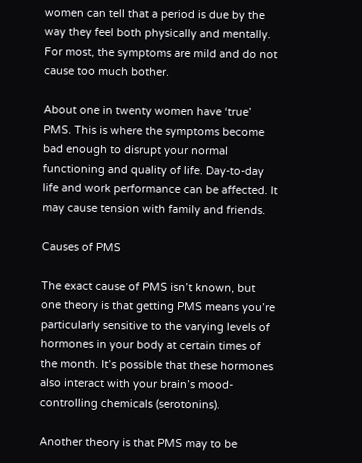women can tell that a period is due by the way they feel both physically and mentally. For most, the symptoms are mild and do not cause too much bother.

About one in twenty women have ‘true’ PMS. This is where the symptoms become bad enough to disrupt your normal functioning and quality of life. Day-to-day life and work performance can be affected. It may cause tension with family and friends.

Causes of PMS

The exact cause of PMS isn’t known, but one theory is that getting PMS means you’re particularly sensitive to the varying levels of hormones in your body at certain times of the month. It’s possible that these hormones also interact with your brain’s mood-controlling chemicals (serotonins).

Another theory is that PMS may to be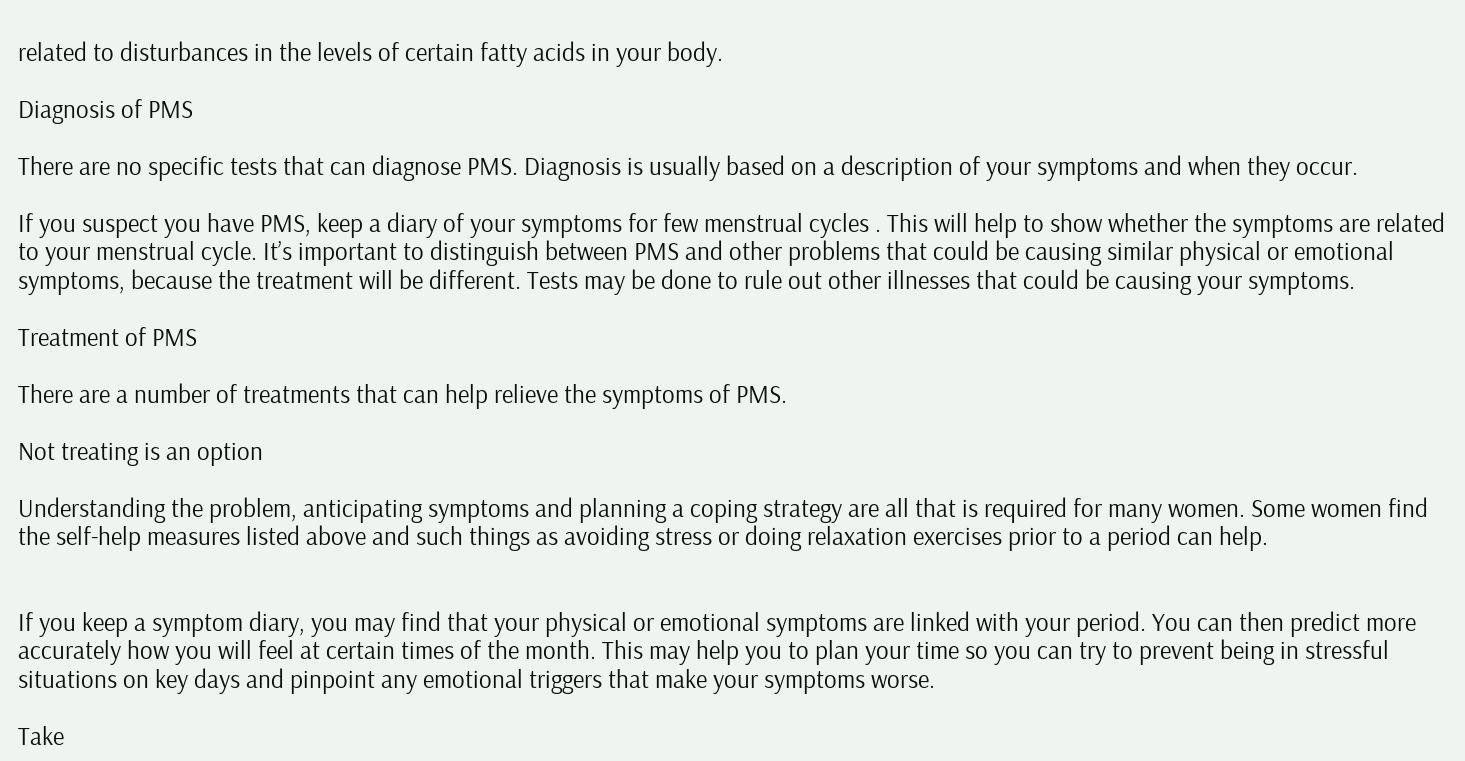related to disturbances in the levels of certain fatty acids in your body.

Diagnosis of PMS

There are no specific tests that can diagnose PMS. Diagnosis is usually based on a description of your symptoms and when they occur.

If you suspect you have PMS, keep a diary of your symptoms for few menstrual cycles . This will help to show whether the symptoms are related to your menstrual cycle. It’s important to distinguish between PMS and other problems that could be causing similar physical or emotional symptoms, because the treatment will be different. Tests may be done to rule out other illnesses that could be causing your symptoms.

Treatment of PMS

There are a number of treatments that can help relieve the symptoms of PMS.

Not treating is an option

Understanding the problem, anticipating symptoms and planning a coping strategy are all that is required for many women. Some women find the self-help measures listed above and such things as avoiding stress or doing relaxation exercises prior to a period can help.


If you keep a symptom diary, you may find that your physical or emotional symptoms are linked with your period. You can then predict more accurately how you will feel at certain times of the month. This may help you to plan your time so you can try to prevent being in stressful situations on key days and pinpoint any emotional triggers that make your symptoms worse.

Take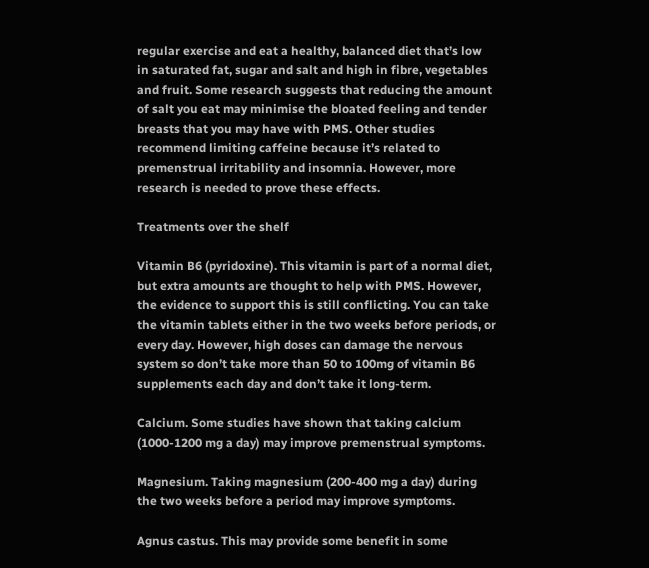regular exercise and eat a healthy, balanced diet that’s low in saturated fat, sugar and salt and high in fibre, vegetables and fruit. Some research suggests that reducing the amount of salt you eat may minimise the bloated feeling and tender breasts that you may have with PMS. Other studies recommend limiting caffeine because it’s related to premenstrual irritability and insomnia. However, more research is needed to prove these effects.

Treatments over the shelf

Vitamin B6 (pyridoxine). This vitamin is part of a normal diet, but extra amounts are thought to help with PMS. However, the evidence to support this is still conflicting. You can take the vitamin tablets either in the two weeks before periods, or every day. However, high doses can damage the nervous system so don’t take more than 50 to 100mg of vitamin B6 supplements each day and don’t take it long-term.

Calcium. Some studies have shown that taking calcium (1000-1200 mg a day) may improve premenstrual symptoms.

Magnesium. Taking magnesium (200-400 mg a day) during the two weeks before a period may improve symptoms.

Agnus castus. This may provide some benefit in some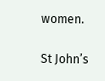women.

St John’s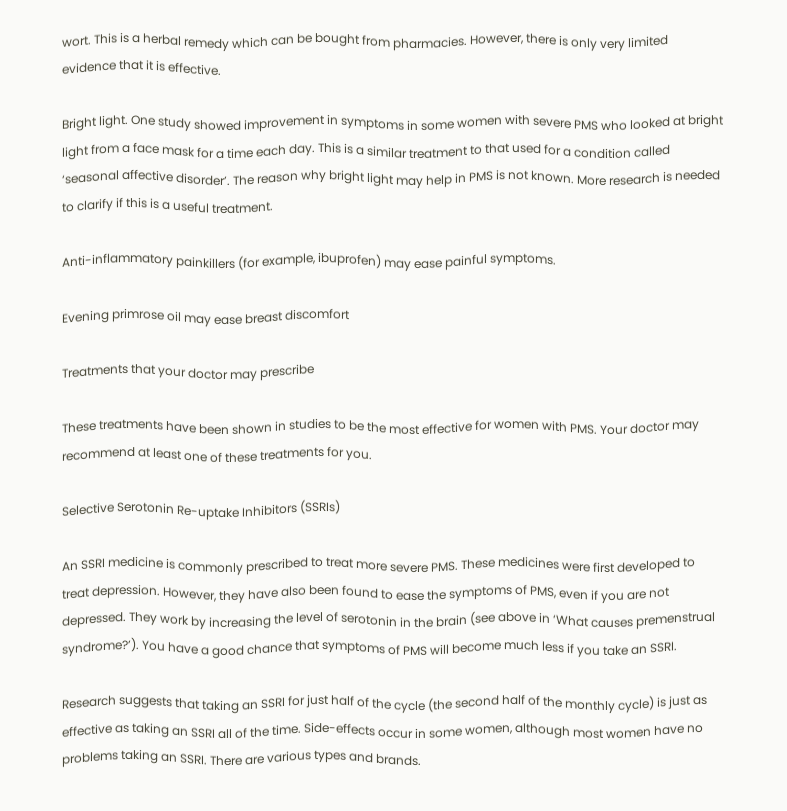wort. This is a herbal remedy which can be bought from pharmacies. However, there is only very limited evidence that it is effective.

Bright light. One study showed improvement in symptoms in some women with severe PMS who looked at bright light from a face mask for a time each day. This is a similar treatment to that used for a condition called ‘seasonal affective disorder’. The reason why bright light may help in PMS is not known. More research is needed to clarify if this is a useful treatment.

Anti-inflammatory painkillers (for example, ibuprofen) may ease painful symptoms.

Evening primrose oil may ease breast discomfort

Treatments that your doctor may prescribe

These treatments have been shown in studies to be the most effective for women with PMS. Your doctor may recommend at least one of these treatments for you.

Selective Serotonin Re-uptake Inhibitors (SSRIs)

An SSRI medicine is commonly prescribed to treat more severe PMS. These medicines were first developed to treat depression. However, they have also been found to ease the symptoms of PMS, even if you are not depressed. They work by increasing the level of serotonin in the brain (see above in ‘What causes premenstrual syndrome?’). You have a good chance that symptoms of PMS will become much less if you take an SSRI.

Research suggests that taking an SSRI for just half of the cycle (the second half of the monthly cycle) is just as effective as taking an SSRI all of the time. Side-effects occur in some women, although most women have no problems taking an SSRI. There are various types and brands.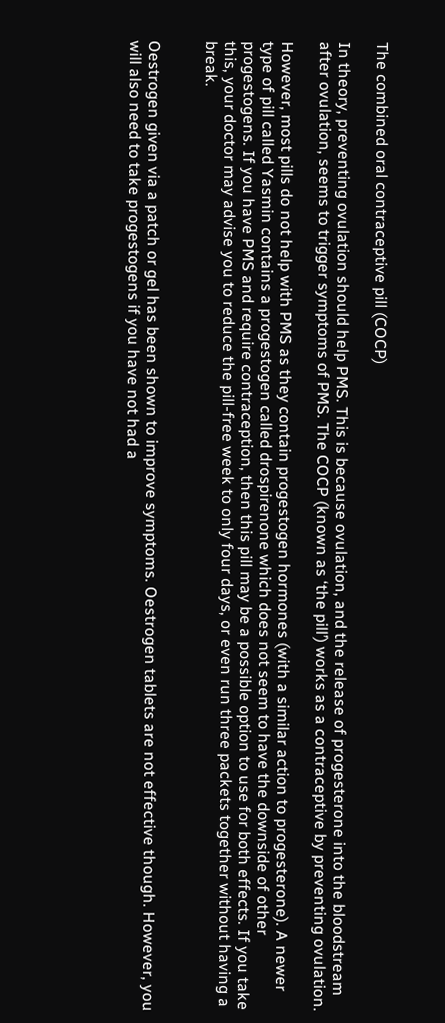The combined oral contraceptive pill (COCP)

In theory, preventing ovulation should help PMS. This is because ovulation, and the release of progesterone into the bloodstream after ovulation, seems to trigger symptoms of PMS. The COCP (known as ‘the pill’) works as a contraceptive by preventing ovulation.

However, most pills do not help with PMS as they contain progestogen hormones (with a similar action to progesterone). A newer type of pill called Yasmin contains a progestogen called drospirenone which does not seem to have the downside of other progestogens. If you have PMS and require contraception, then this pill may be a possible option to use for both effects. If you take this, your doctor may advise you to reduce the pill-free week to only four days, or even run three packets together without having a break.


Oestrogen given via a patch or gel has been shown to improve symptoms. Oestrogen tablets are not effective though. However, you will also need to take progestogens if you have not had a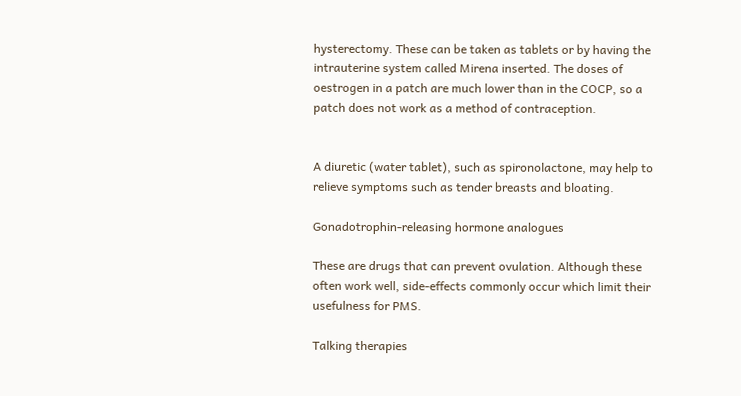hysterectomy. These can be taken as tablets or by having the intrauterine system called Mirena inserted. The doses of oestrogen in a patch are much lower than in the COCP, so a patch does not work as a method of contraception.


A diuretic (water tablet), such as spironolactone, may help to relieve symptoms such as tender breasts and bloating.

Gonadotrophin-releasing hormone analogues

These are drugs that can prevent ovulation. Although these often work well, side-effects commonly occur which limit their usefulness for PMS.

Talking therapies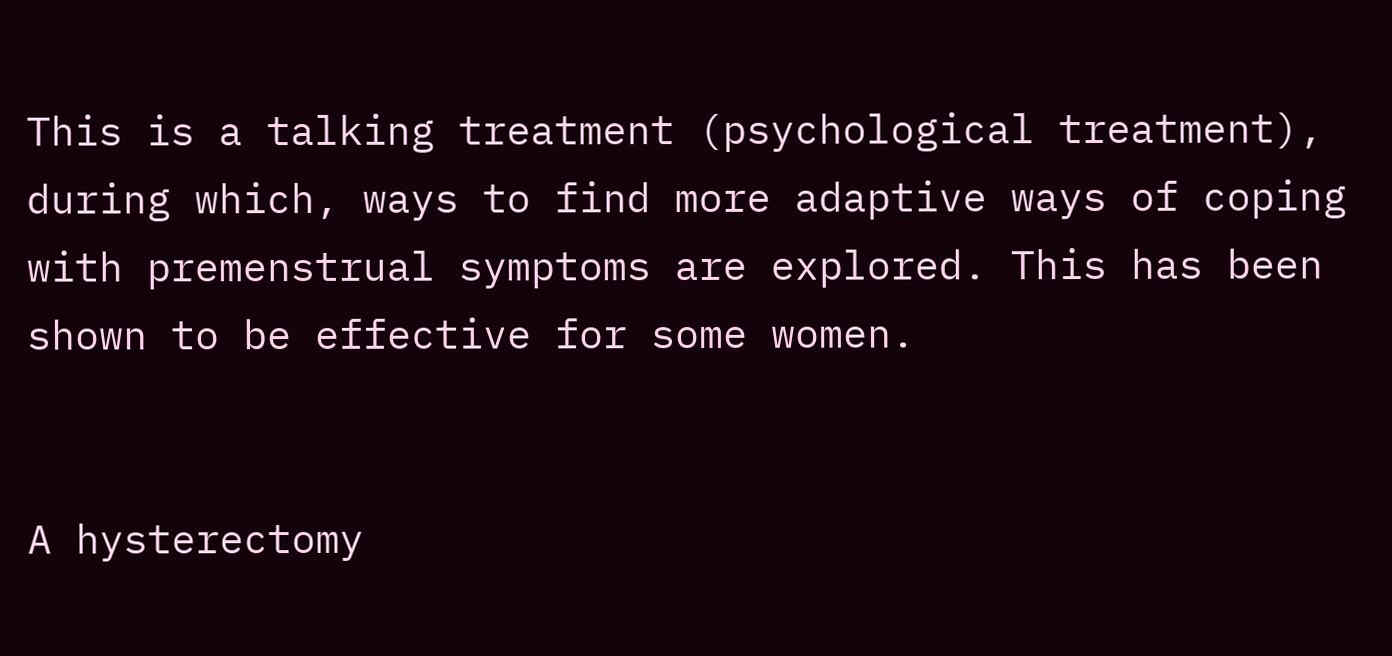This is a talking treatment (psychological treatment), during which, ways to find more adaptive ways of coping with premenstrual symptoms are explored. This has been shown to be effective for some women.


A hysterectomy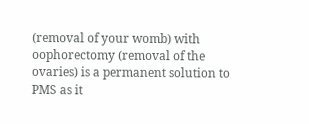(removal of your womb) with oophorectomy (removal of the ovaries) is a permanent solution to PMS as it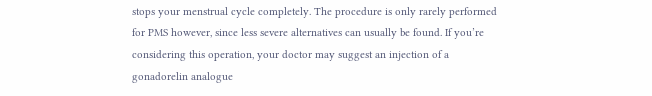stops your menstrual cycle completely. The procedure is only rarely performed for PMS however, since less severe alternatives can usually be found. If you’re considering this operation, your doctor may suggest an injection of a gonadorelin analogue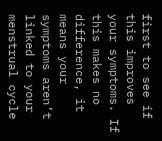first to see if this improves your symptoms. If this makes no difference, it means your symptoms aren’t linked to your menstrual cycle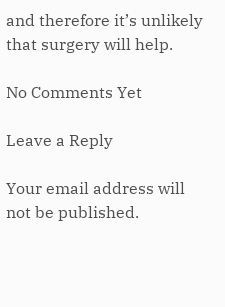and therefore it’s unlikely that surgery will help.

No Comments Yet

Leave a Reply

Your email address will not be published.